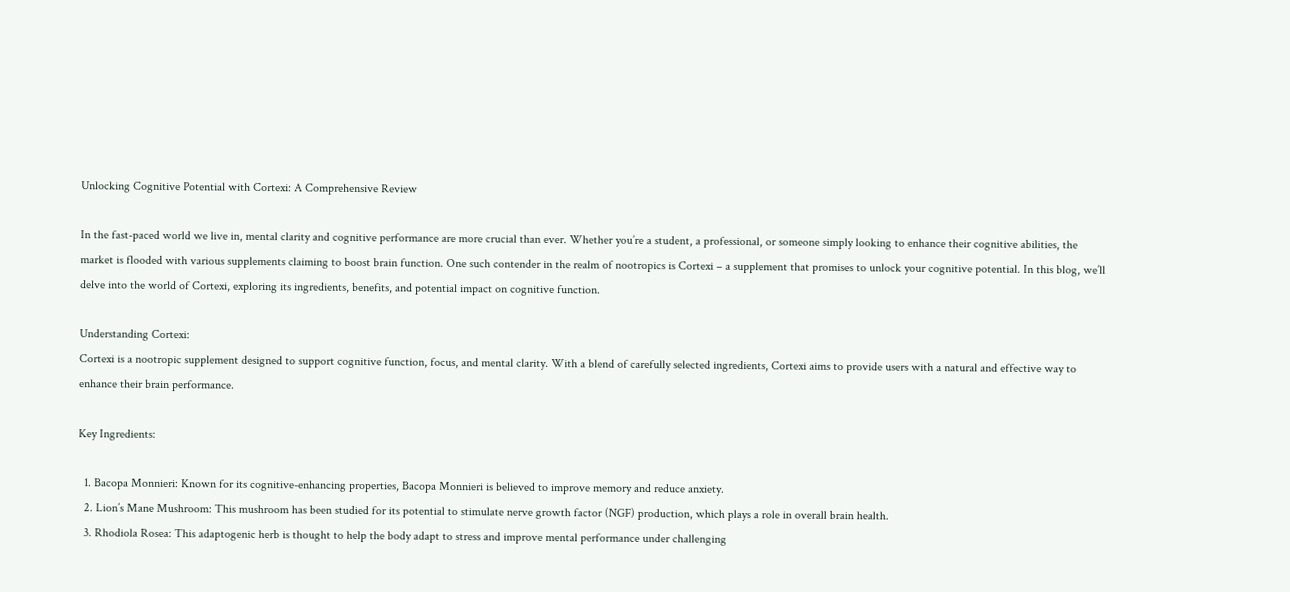Unlocking Cognitive Potential with Cortexi: A Comprehensive Review

In the fast-paced world we live in, mental clarity and cognitive performance are more crucial than ever. Whether you’re a student, a professional, or someone simply looking to enhance their cognitive abilities, the market is flooded with various supplements claiming to boost brain function. One such contender in the realm of nootropics is Cortexi – a supplement that promises to unlock your cognitive potential. In this blog, we’ll delve into the world of Cortexi, exploring its ingredients, benefits, and potential impact on cognitive function.

Understanding Cortexi:
Cortexi is a nootropic supplement designed to support cognitive function, focus, and mental clarity. With a blend of carefully selected ingredients, Cortexi aims to provide users with a natural and effective way to enhance their brain performance.

Key Ingredients:

  1. Bacopa Monnieri: Known for its cognitive-enhancing properties, Bacopa Monnieri is believed to improve memory and reduce anxiety.
  2. Lion’s Mane Mushroom: This mushroom has been studied for its potential to stimulate nerve growth factor (NGF) production, which plays a role in overall brain health.
  3. Rhodiola Rosea: This adaptogenic herb is thought to help the body adapt to stress and improve mental performance under challenging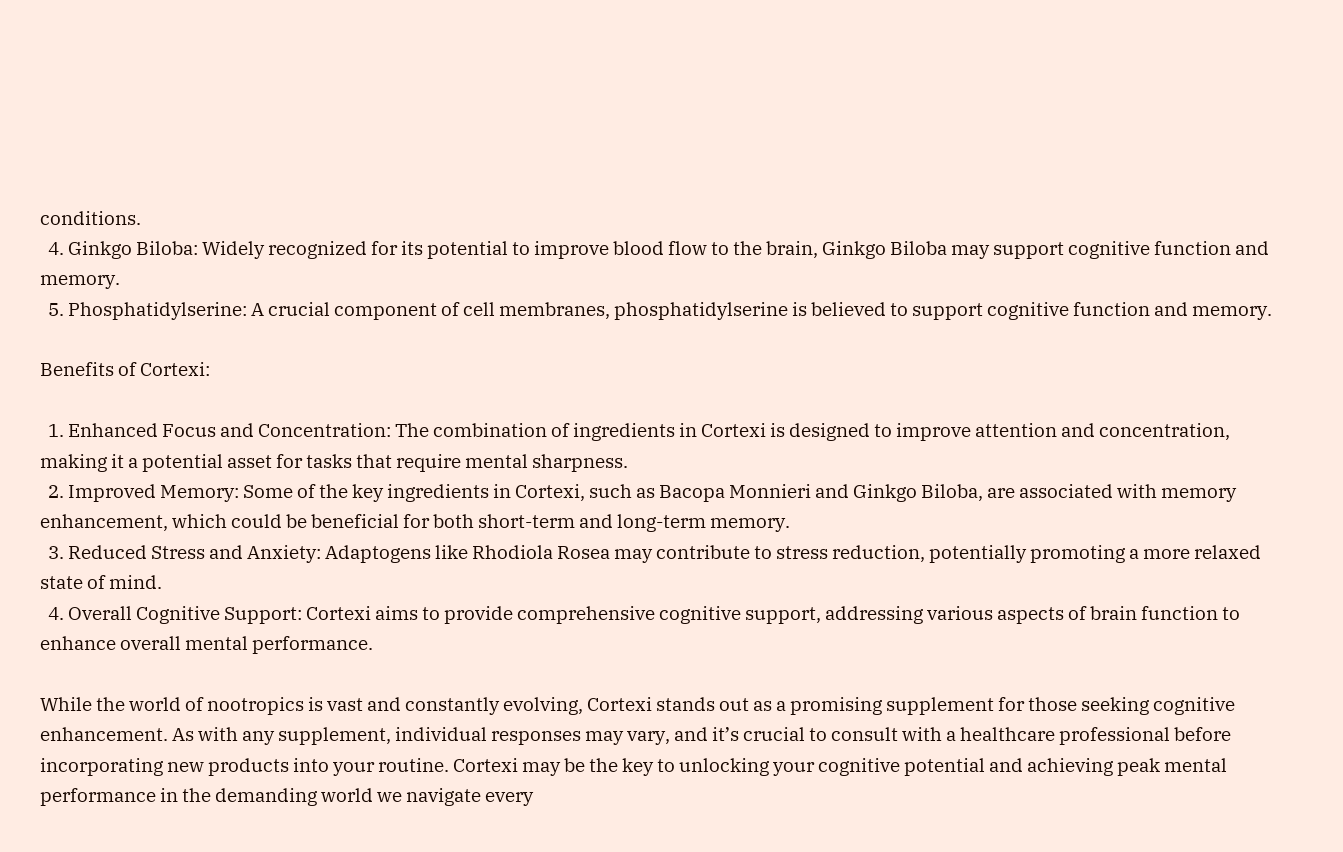conditions.
  4. Ginkgo Biloba: Widely recognized for its potential to improve blood flow to the brain, Ginkgo Biloba may support cognitive function and memory.
  5. Phosphatidylserine: A crucial component of cell membranes, phosphatidylserine is believed to support cognitive function and memory.

Benefits of Cortexi:

  1. Enhanced Focus and Concentration: The combination of ingredients in Cortexi is designed to improve attention and concentration, making it a potential asset for tasks that require mental sharpness.
  2. Improved Memory: Some of the key ingredients in Cortexi, such as Bacopa Monnieri and Ginkgo Biloba, are associated with memory enhancement, which could be beneficial for both short-term and long-term memory.
  3. Reduced Stress and Anxiety: Adaptogens like Rhodiola Rosea may contribute to stress reduction, potentially promoting a more relaxed state of mind.
  4. Overall Cognitive Support: Cortexi aims to provide comprehensive cognitive support, addressing various aspects of brain function to enhance overall mental performance.

While the world of nootropics is vast and constantly evolving, Cortexi stands out as a promising supplement for those seeking cognitive enhancement. As with any supplement, individual responses may vary, and it’s crucial to consult with a healthcare professional before incorporating new products into your routine. Cortexi may be the key to unlocking your cognitive potential and achieving peak mental performance in the demanding world we navigate every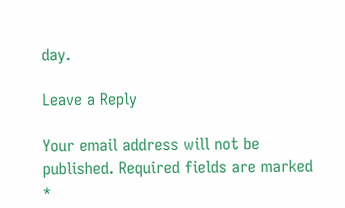day.

Leave a Reply

Your email address will not be published. Required fields are marked *